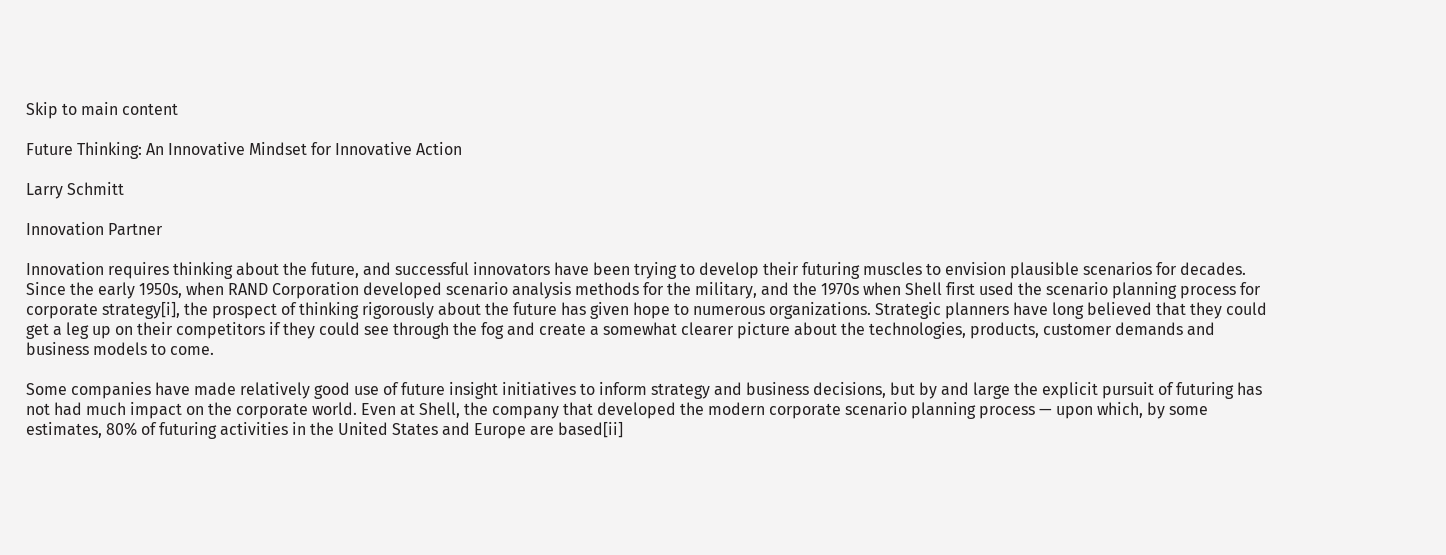Skip to main content

Future Thinking: An Innovative Mindset for Innovative Action

Larry Schmitt

Innovation Partner

Innovation requires thinking about the future, and successful innovators have been trying to develop their futuring muscles to envision plausible scenarios for decades. Since the early 1950s, when RAND Corporation developed scenario analysis methods for the military, and the 1970s when Shell first used the scenario planning process for corporate strategy[i], the prospect of thinking rigorously about the future has given hope to numerous organizations. Strategic planners have long believed that they could get a leg up on their competitors if they could see through the fog and create a somewhat clearer picture about the technologies, products, customer demands and business models to come.

Some companies have made relatively good use of future insight initiatives to inform strategy and business decisions, but by and large the explicit pursuit of futuring has not had much impact on the corporate world. Even at Shell, the company that developed the modern corporate scenario planning process — upon which, by some estimates, 80% of futuring activities in the United States and Europe are based[ii]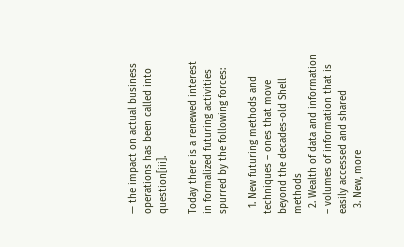— the impact on actual business operations has been called into question[iii].

Today there is a renewed interest in formalized futuring activities spurred by the following forces:

  1. New futuring methods and techniques – ones that move beyond the decades-old Shell methods
  2. Wealth of data and information – volumes of information that is easily accessed and shared
  3. New, more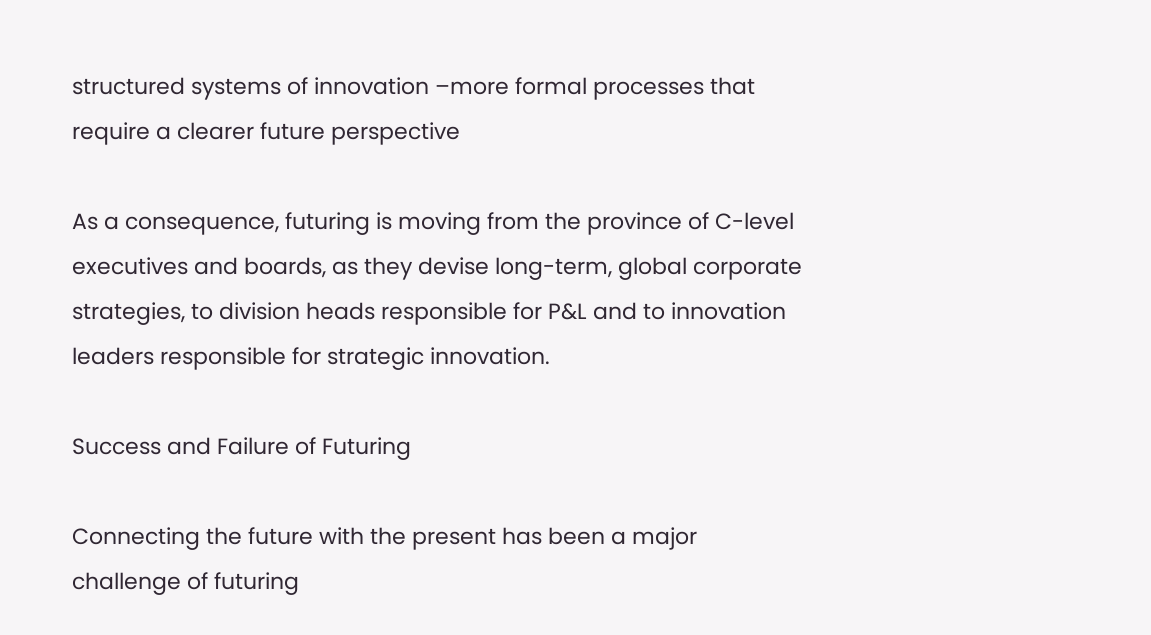structured systems of innovation –more formal processes that require a clearer future perspective

As a consequence, futuring is moving from the province of C-level executives and boards, as they devise long-term, global corporate strategies, to division heads responsible for P&L and to innovation leaders responsible for strategic innovation.

Success and Failure of Futuring

Connecting the future with the present has been a major challenge of futuring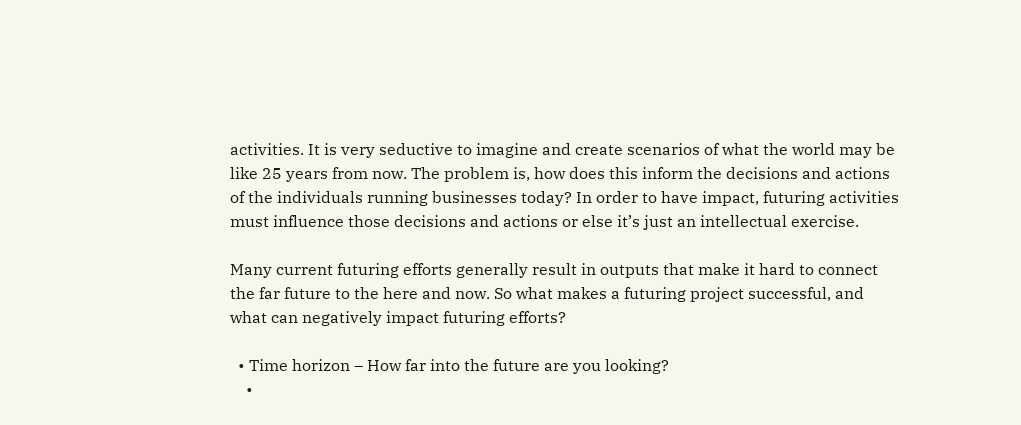activities. It is very seductive to imagine and create scenarios of what the world may be like 25 years from now. The problem is, how does this inform the decisions and actions of the individuals running businesses today? In order to have impact, futuring activities must influence those decisions and actions or else it’s just an intellectual exercise.

Many current futuring efforts generally result in outputs that make it hard to connect the far future to the here and now. So what makes a futuring project successful, and what can negatively impact futuring efforts?

  • Time horizon – How far into the future are you looking?
    •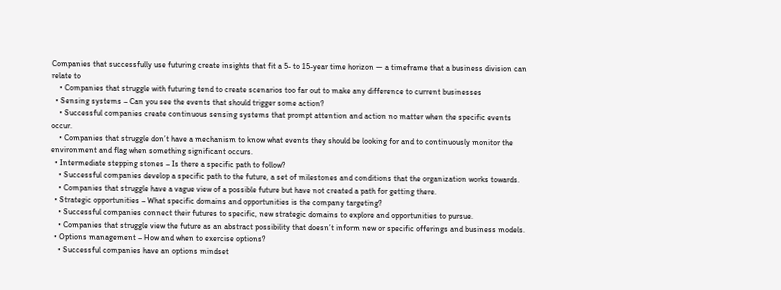Companies that successfully use futuring create insights that fit a 5- to 15-year time horizon — a timeframe that a business division can relate to
    • Companies that struggle with futuring tend to create scenarios too far out to make any difference to current businesses
  • Sensing systems – Can you see the events that should trigger some action?
    • Successful companies create continuous sensing systems that prompt attention and action no matter when the specific events occur.
    • Companies that struggle don’t have a mechanism to know what events they should be looking for and to continuously monitor the environment and flag when something significant occurs.
  • Intermediate stepping stones – Is there a specific path to follow?
    • Successful companies develop a specific path to the future, a set of milestones and conditions that the organization works towards.
    • Companies that struggle have a vague view of a possible future but have not created a path for getting there.
  • Strategic opportunities – What specific domains and opportunities is the company targeting?
    • Successful companies connect their futures to specific, new strategic domains to explore and opportunities to pursue.
    • Companies that struggle view the future as an abstract possibility that doesn’t inform new or specific offerings and business models.
  • Options management – How and when to exercise options?
    • Successful companies have an options mindset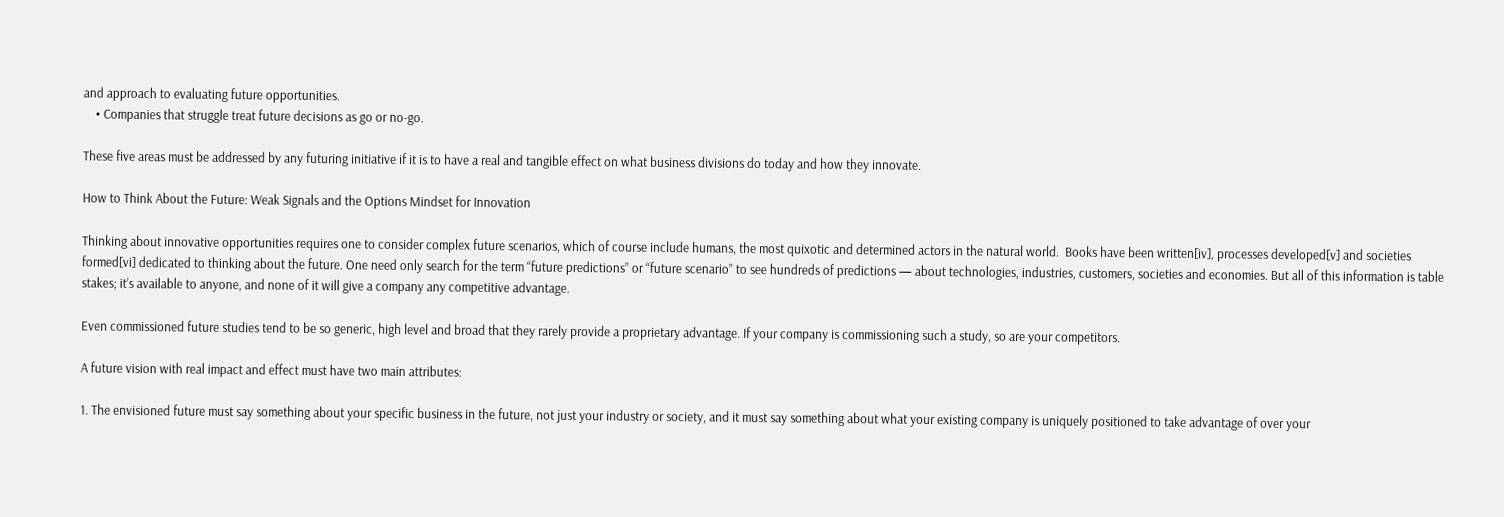and approach to evaluating future opportunities.
    • Companies that struggle treat future decisions as go or no-go.

These five areas must be addressed by any futuring initiative if it is to have a real and tangible effect on what business divisions do today and how they innovate.

How to Think About the Future: Weak Signals and the Options Mindset for Innovation

Thinking about innovative opportunities requires one to consider complex future scenarios, which of course include humans, the most quixotic and determined actors in the natural world.  Books have been written[iv], processes developed[v] and societies formed[vi] dedicated to thinking about the future. One need only search for the term “future predictions” or “future scenario” to see hundreds of predictions — about technologies, industries, customers, societies and economies. But all of this information is table stakes; it’s available to anyone, and none of it will give a company any competitive advantage.

Even commissioned future studies tend to be so generic, high level and broad that they rarely provide a proprietary advantage. If your company is commissioning such a study, so are your competitors.

A future vision with real impact and effect must have two main attributes:

1. The envisioned future must say something about your specific business in the future, not just your industry or society, and it must say something about what your existing company is uniquely positioned to take advantage of over your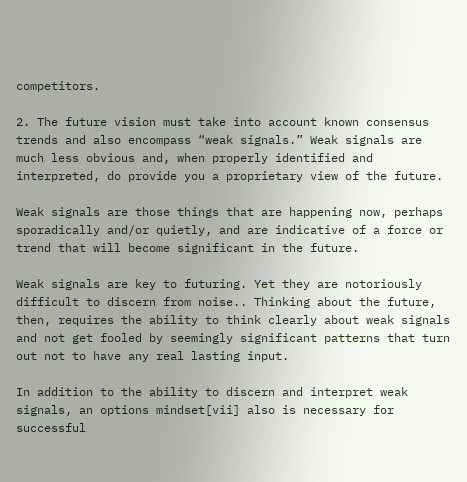competitors.

2. The future vision must take into account known consensus trends and also encompass “weak signals.” Weak signals are much less obvious and, when properly identified and interpreted, do provide you a proprietary view of the future.

Weak signals are those things that are happening now, perhaps sporadically and/or quietly, and are indicative of a force or trend that will become significant in the future.

Weak signals are key to futuring. Yet they are notoriously difficult to discern from noise.. Thinking about the future, then, requires the ability to think clearly about weak signals and not get fooled by seemingly significant patterns that turn out not to have any real lasting input.

In addition to the ability to discern and interpret weak signals, an options mindset[vii] also is necessary for successful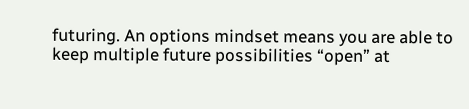futuring. An options mindset means you are able to keep multiple future possibilities “open” at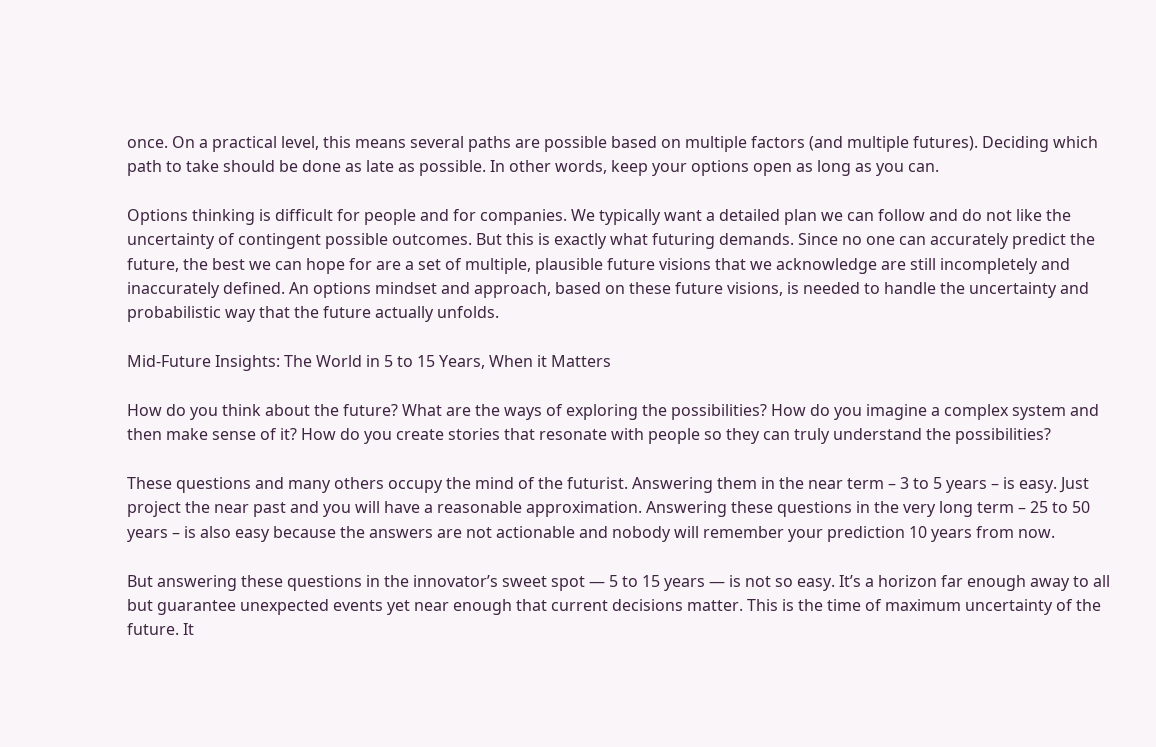once. On a practical level, this means several paths are possible based on multiple factors (and multiple futures). Deciding which path to take should be done as late as possible. In other words, keep your options open as long as you can.

Options thinking is difficult for people and for companies. We typically want a detailed plan we can follow and do not like the uncertainty of contingent possible outcomes. But this is exactly what futuring demands. Since no one can accurately predict the future, the best we can hope for are a set of multiple, plausible future visions that we acknowledge are still incompletely and inaccurately defined. An options mindset and approach, based on these future visions, is needed to handle the uncertainty and probabilistic way that the future actually unfolds.

Mid-Future Insights: The World in 5 to 15 Years, When it Matters

How do you think about the future? What are the ways of exploring the possibilities? How do you imagine a complex system and then make sense of it? How do you create stories that resonate with people so they can truly understand the possibilities?

These questions and many others occupy the mind of the futurist. Answering them in the near term – 3 to 5 years – is easy. Just project the near past and you will have a reasonable approximation. Answering these questions in the very long term – 25 to 50 years – is also easy because the answers are not actionable and nobody will remember your prediction 10 years from now.

But answering these questions in the innovator’s sweet spot — 5 to 15 years — is not so easy. It’s a horizon far enough away to all but guarantee unexpected events yet near enough that current decisions matter. This is the time of maximum uncertainty of the future. It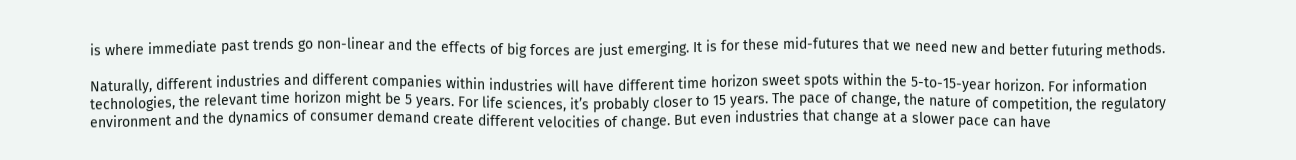is where immediate past trends go non-linear and the effects of big forces are just emerging. It is for these mid-futures that we need new and better futuring methods.

Naturally, different industries and different companies within industries will have different time horizon sweet spots within the 5-to-15-year horizon. For information technologies, the relevant time horizon might be 5 years. For life sciences, it’s probably closer to 15 years. The pace of change, the nature of competition, the regulatory environment and the dynamics of consumer demand create different velocities of change. But even industries that change at a slower pace can have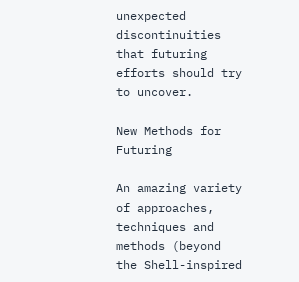unexpected discontinuities that futuring efforts should try to uncover.

New Methods for Futuring

An amazing variety of approaches, techniques and methods (beyond the Shell-inspired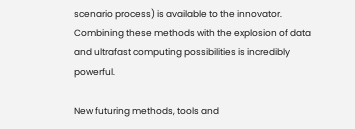scenario process) is available to the innovator. Combining these methods with the explosion of data and ultrafast computing possibilities is incredibly powerful.

New futuring methods, tools and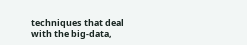techniques that deal with the big-data,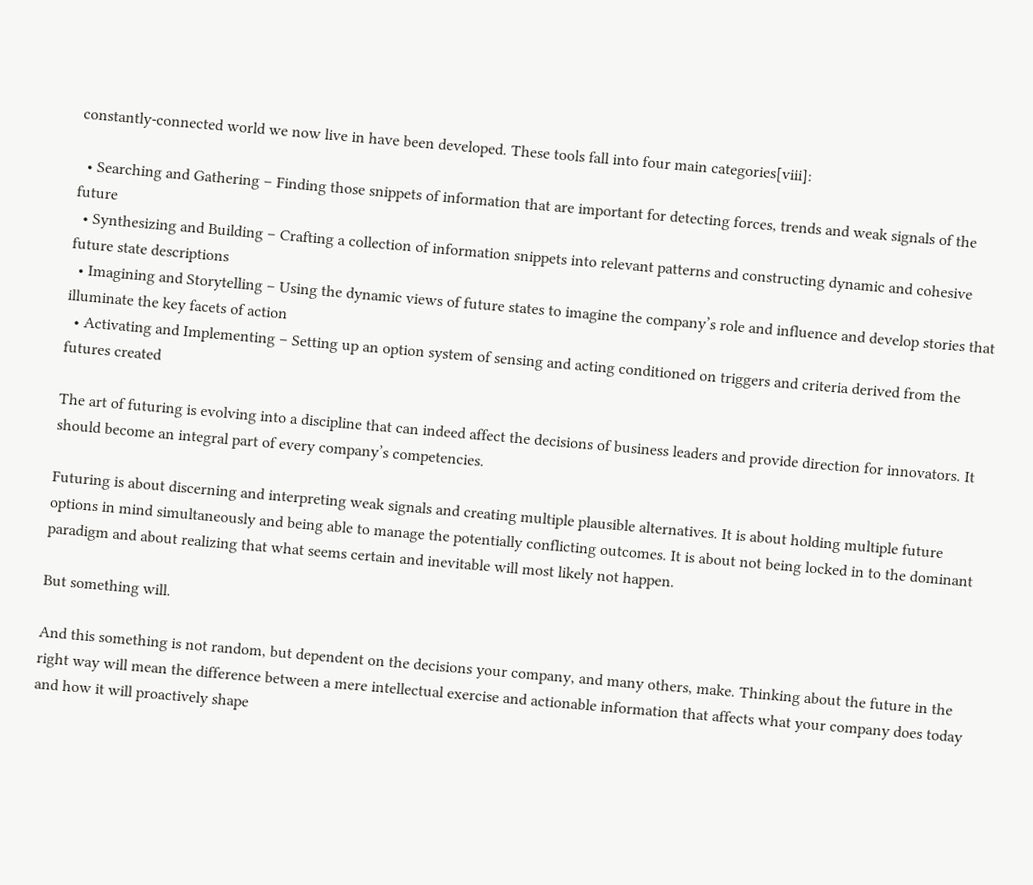constantly-connected world we now live in have been developed. These tools fall into four main categories[viii]:

  • Searching and Gathering – Finding those snippets of information that are important for detecting forces, trends and weak signals of the future
  • Synthesizing and Building – Crafting a collection of information snippets into relevant patterns and constructing dynamic and cohesive future state descriptions
  • Imagining and Storytelling – Using the dynamic views of future states to imagine the company’s role and influence and develop stories that illuminate the key facets of action
  • Activating and Implementing – Setting up an option system of sensing and acting conditioned on triggers and criteria derived from the futures created

The art of futuring is evolving into a discipline that can indeed affect the decisions of business leaders and provide direction for innovators. It should become an integral part of every company’s competencies.

Futuring is about discerning and interpreting weak signals and creating multiple plausible alternatives. It is about holding multiple future options in mind simultaneously and being able to manage the potentially conflicting outcomes. It is about not being locked in to the dominant paradigm and about realizing that what seems certain and inevitable will most likely not happen.

But something will.

And this something is not random, but dependent on the decisions your company, and many others, make. Thinking about the future in the right way will mean the difference between a mere intellectual exercise and actionable information that affects what your company does today and how it will proactively shape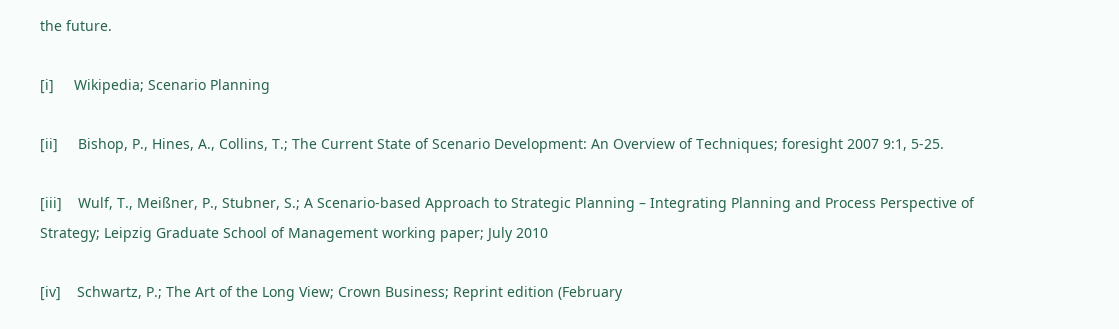the future.

[i]     Wikipedia; Scenario Planning

[ii]     Bishop, P., Hines, A., Collins, T.; The Current State of Scenario Development: An Overview of Techniques; foresight 2007 9:1, 5-25.

[iii]    Wulf, T., Meißner, P., Stubner, S.; A Scenario-based Approach to Strategic Planning – Integrating Planning and Process Perspective of Strategy; Leipzig Graduate School of Management working paper; July 2010

[iv]    Schwartz, P.; The Art of the Long View; Crown Business; Reprint edition (February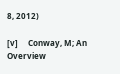8, 2012)

[v]     Conway, M; An Overview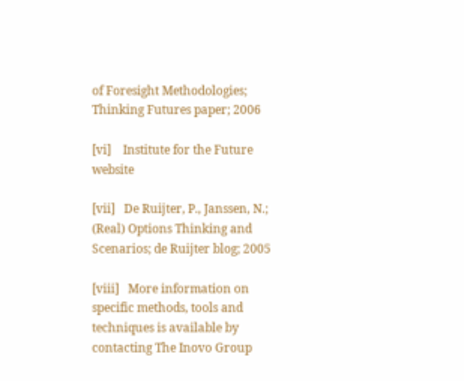of Foresight Methodologies; Thinking Futures paper; 2006

[vi]    Institute for the Future website

[vii]   De Ruijter, P., Janssen, N.; (Real) Options Thinking and Scenarios; de Ruijter blog; 2005

[viii]   More information on specific methods, tools and techniques is available by contacting The Inovo Group